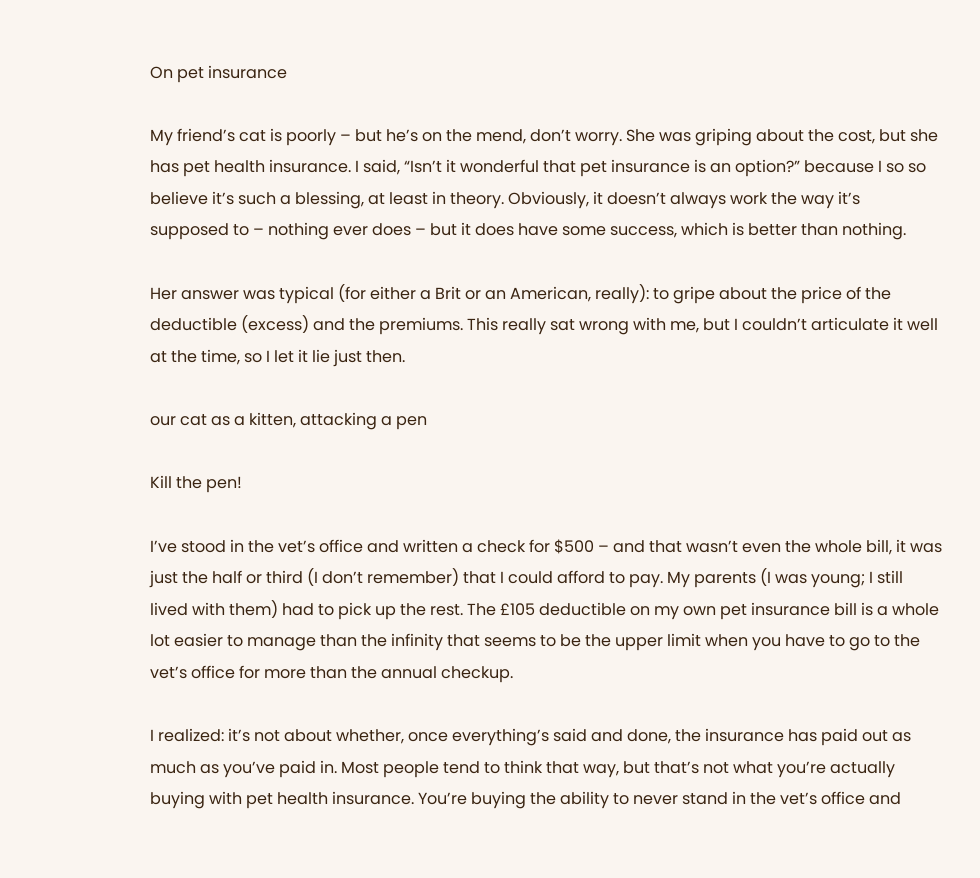On pet insurance

My friend’s cat is poorly – but he’s on the mend, don’t worry. She was griping about the cost, but she has pet health insurance. I said, “Isn’t it wonderful that pet insurance is an option?” because I so so believe it’s such a blessing, at least in theory. Obviously, it doesn’t always work the way it’s supposed to – nothing ever does – but it does have some success, which is better than nothing.

Her answer was typical (for either a Brit or an American, really): to gripe about the price of the deductible (excess) and the premiums. This really sat wrong with me, but I couldn’t articulate it well at the time, so I let it lie just then.

our cat as a kitten, attacking a pen

Kill the pen!

I’ve stood in the vet’s office and written a check for $500 – and that wasn’t even the whole bill, it was just the half or third (I don’t remember) that I could afford to pay. My parents (I was young; I still lived with them) had to pick up the rest. The £105 deductible on my own pet insurance bill is a whole lot easier to manage than the infinity that seems to be the upper limit when you have to go to the vet’s office for more than the annual checkup.

I realized: it’s not about whether, once everything’s said and done, the insurance has paid out as much as you’ve paid in. Most people tend to think that way, but that’s not what you’re actually buying with pet health insurance. You’re buying the ability to never stand in the vet’s office and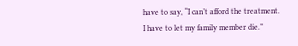have to say, “I can’t afford the treatment. I have to let my family member die.”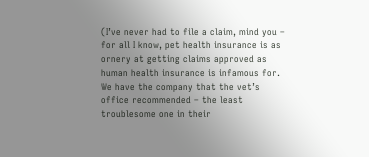(I’ve never had to file a claim, mind you – for all I know, pet health insurance is as ornery at getting claims approved as human health insurance is infamous for. We have the company that the vet’s office recommended – the least troublesome one in their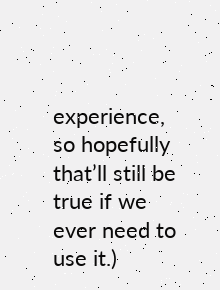experience, so hopefully that’ll still be true if we ever need to use it.)